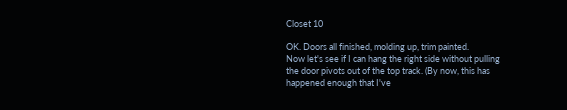Closet 10

OK. Doors all finished, molding up, trim painted.
Now let's see if I can hang the right side without pulling the door pivots out of the top track. (By now, this has happened enough that I've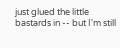just glued the little bastards in -- but I'm still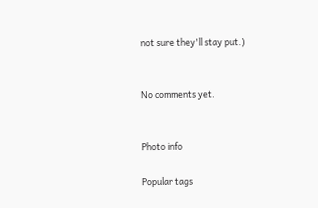not sure they'll stay put.)


No comments yet.


Photo info

Popular tags